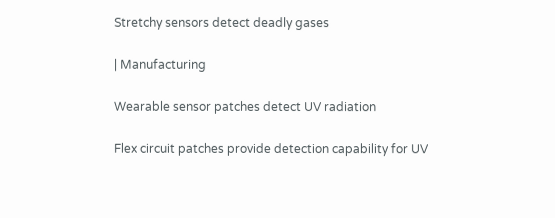Stretchy sensors detect deadly gases

| Manufacturing

Wearable sensor patches detect UV radiation

Flex circuit patches provide detection capability for UV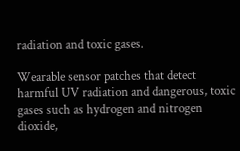radiation and toxic gases.

Wearable sensor patches that detect harmful UV radiation and dangerous, toxic gases such as hydrogen and nitrogen dioxide,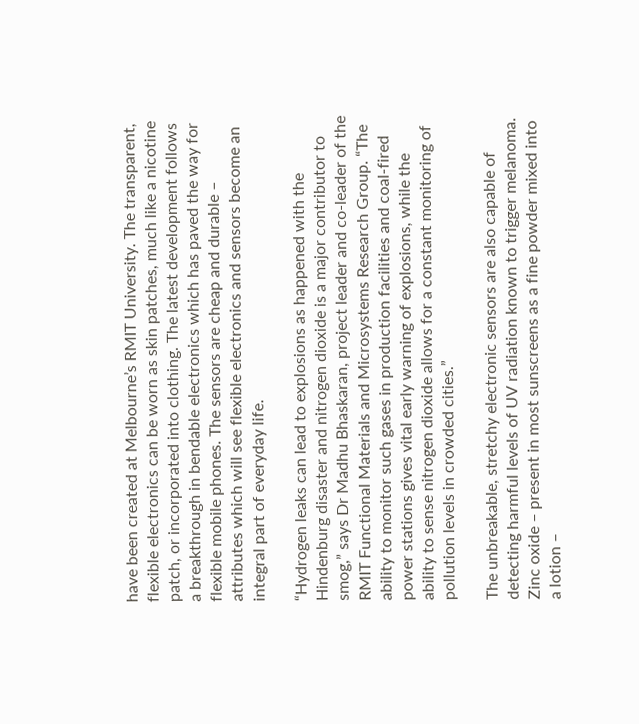have been created at Melbourne’s RMIT University. The transparent, flexible electronics can be worn as skin patches, much like a nicotine patch, or incorporated into clothing. The latest development follows a breakthrough in bendable electronics which has paved the way for flexible mobile phones. The sensors are cheap and durable – attributes which will see flexible electronics and sensors become an integral part of everyday life.

“Hydrogen leaks can lead to explosions as happened with the Hindenburg disaster and nitrogen dioxide is a major contributor to smog,” says Dr Madhu Bhaskaran, project leader and co-leader of the RMIT Functional Materials and Microsystems Research Group. “The ability to monitor such gases in production facilities and coal-fired power stations gives vital early warning of explosions, while the ability to sense nitrogen dioxide allows for a constant monitoring of pollution levels in crowded cities.”

The unbreakable, stretchy electronic sensors are also capable of detecting harmful levels of UV radiation known to trigger melanoma. Zinc oxide – present in most sunscreens as a fine powder mixed into a lotion –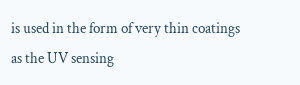is used in the form of very thin coatings as the UV sensing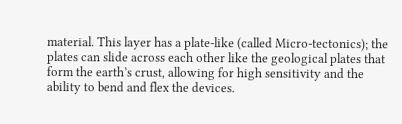material. This layer has a plate-like (called Micro-tectonics); the plates can slide across each other like the geological plates that form the earth’s crust, allowing for high sensitivity and the ability to bend and flex the devices.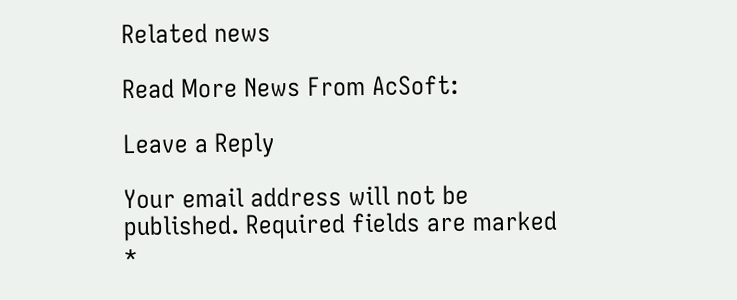Related news

Read More News From AcSoft:

Leave a Reply

Your email address will not be published. Required fields are marked *